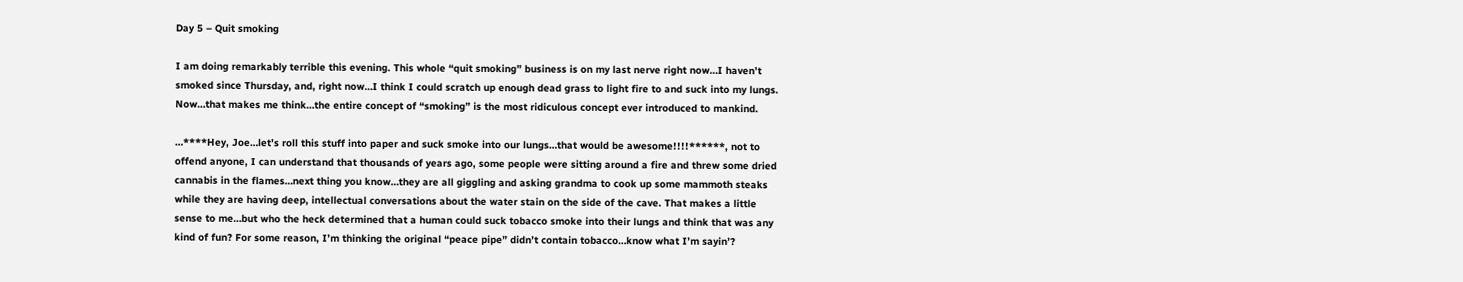Day 5 – Quit smoking

I am doing remarkably terrible this evening. This whole “quit smoking” business is on my last nerve right now…I haven’t smoked since Thursday, and, right now…I think I could scratch up enough dead grass to light fire to and suck into my lungs. Now…that makes me think…the entire concept of “smoking” is the most ridiculous concept ever introduced to mankind.

…****Hey, Joe…let’s roll this stuff into paper and suck smoke into our lungs…that would be awesome!!!!******, not to offend anyone, I can understand that thousands of years ago, some people were sitting around a fire and threw some dried cannabis in the flames…next thing you know…they are all giggling and asking grandma to cook up some mammoth steaks while they are having deep, intellectual conversations about the water stain on the side of the cave. That makes a little sense to me…but who the heck determined that a human could suck tobacco smoke into their lungs and think that was any kind of fun? For some reason, I’m thinking the original “peace pipe” didn’t contain tobacco…know what I’m sayin’?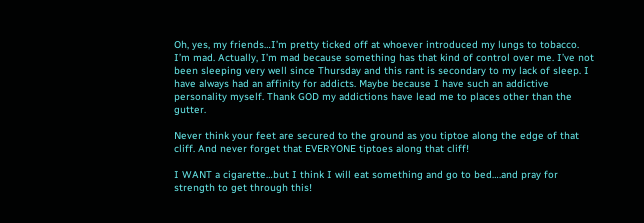Oh, yes, my friends…I’m pretty ticked off at whoever introduced my lungs to tobacco. I’m mad. Actually, I’m mad because something has that kind of control over me. I’ve not been sleeping very well since Thursday and this rant is secondary to my lack of sleep. I have always had an affinity for addicts. Maybe because I have such an addictive personality myself. Thank GOD my addictions have lead me to places other than the gutter.

Never think your feet are secured to the ground as you tiptoe along the edge of that cliff. And never forget that EVERYONE tiptoes along that cliff!

I WANT a cigarette…but I think I will eat something and go to bed….and pray for strength to get through this!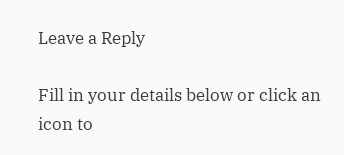Leave a Reply

Fill in your details below or click an icon to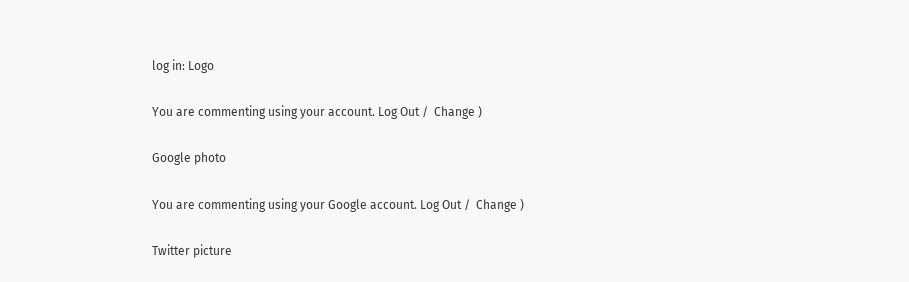log in: Logo

You are commenting using your account. Log Out /  Change )

Google photo

You are commenting using your Google account. Log Out /  Change )

Twitter picture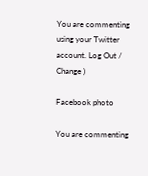You are commenting using your Twitter account. Log Out /  Change )

Facebook photo

You are commenting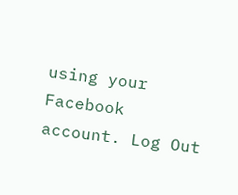using your Facebook account. Log Out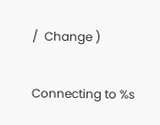/  Change )

Connecting to %s